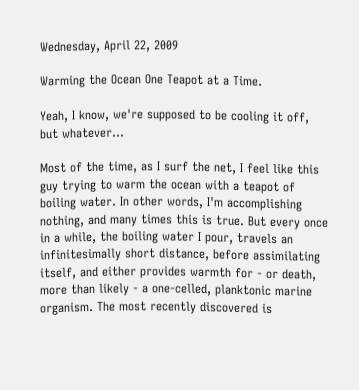Wednesday, April 22, 2009

Warming the Ocean One Teapot at a Time.

Yeah, I know, we're supposed to be cooling it off, but whatever...

Most of the time, as I surf the net, I feel like this guy trying to warm the ocean with a teapot of boiling water. In other words, I'm accomplishing nothing, and many times this is true. But every once in a while, the boiling water I pour, travels an infinitesimally short distance, before assimilating itself, and either provides warmth for - or death, more than likely - a one-celled, planktonic marine organism. The most recently discovered is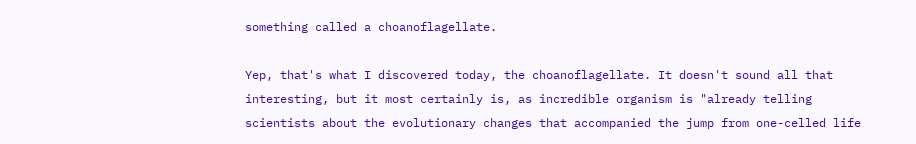something called a choanoflagellate.

Yep, that's what I discovered today, the choanoflagellate. It doesn't sound all that interesting, but it most certainly is, as incredible organism is "already telling scientists about the evolutionary changes that accompanied the jump from one-celled life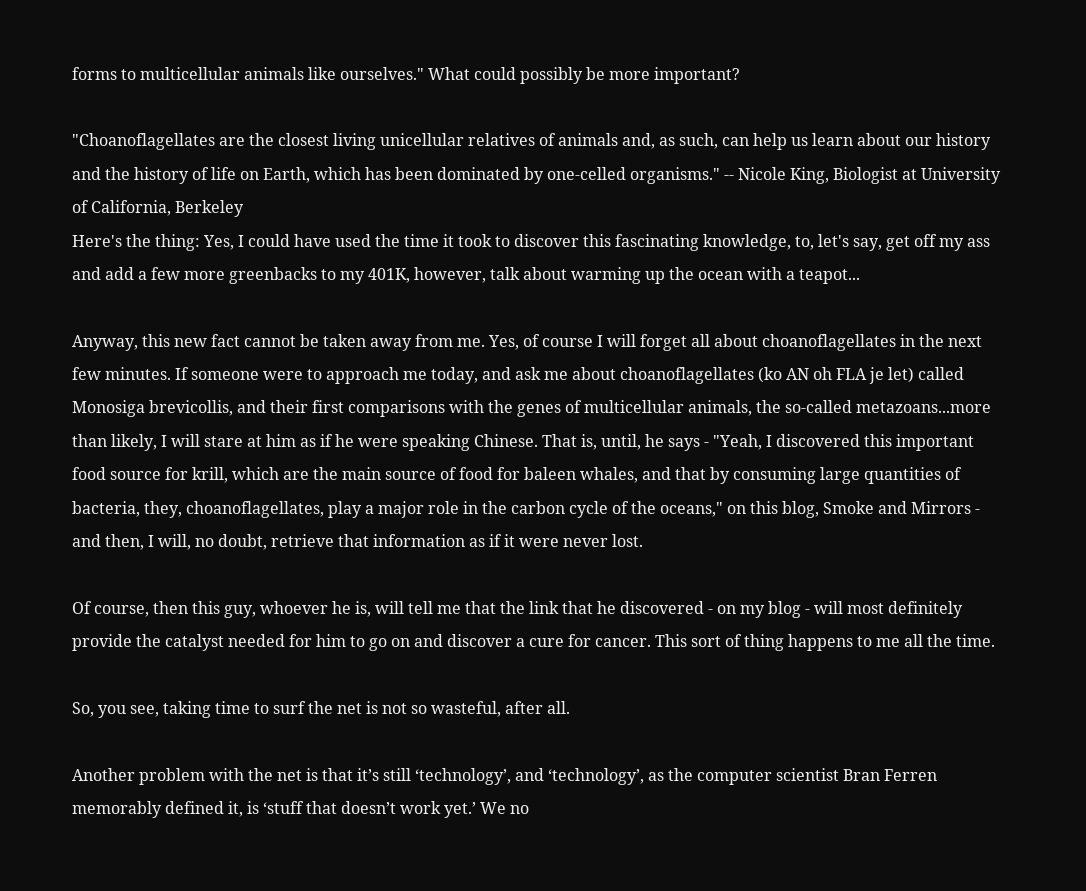forms to multicellular animals like ourselves." What could possibly be more important?

"Choanoflagellates are the closest living unicellular relatives of animals and, as such, can help us learn about our history and the history of life on Earth, which has been dominated by one-celled organisms." -- Nicole King, Biologist at University of California, Berkeley
Here's the thing: Yes, I could have used the time it took to discover this fascinating knowledge, to, let's say, get off my ass and add a few more greenbacks to my 401K, however, talk about warming up the ocean with a teapot...

Anyway, this new fact cannot be taken away from me. Yes, of course I will forget all about choanoflagellates in the next few minutes. If someone were to approach me today, and ask me about choanoflagellates (ko AN oh FLA je let) called Monosiga brevicollis, and their first comparisons with the genes of multicellular animals, the so-called metazoans...more than likely, I will stare at him as if he were speaking Chinese. That is, until, he says - "Yeah, I discovered this important food source for krill, which are the main source of food for baleen whales, and that by consuming large quantities of bacteria, they, choanoflagellates, play a major role in the carbon cycle of the oceans," on this blog, Smoke and Mirrors - and then, I will, no doubt, retrieve that information as if it were never lost.

Of course, then this guy, whoever he is, will tell me that the link that he discovered - on my blog - will most definitely provide the catalyst needed for him to go on and discover a cure for cancer. This sort of thing happens to me all the time.

So, you see, taking time to surf the net is not so wasteful, after all.

Another problem with the net is that it’s still ‘technology’, and ‘technology’, as the computer scientist Bran Ferren memorably defined it, is ‘stuff that doesn’t work yet.’ We no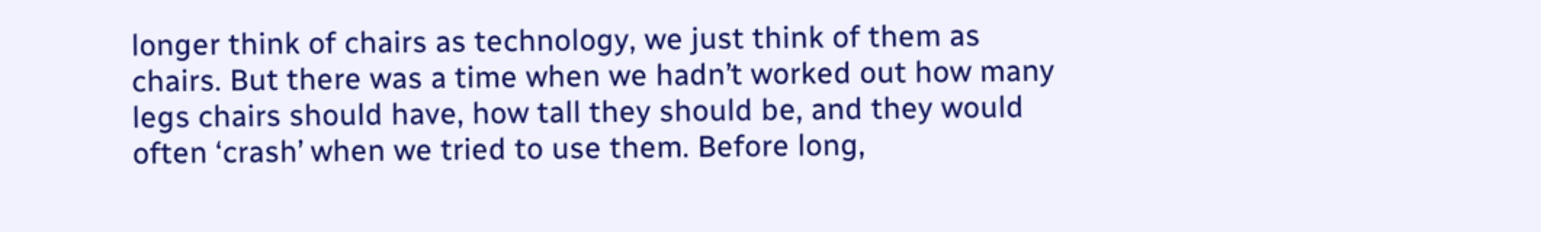longer think of chairs as technology, we just think of them as chairs. But there was a time when we hadn’t worked out how many legs chairs should have, how tall they should be, and they would often ‘crash’ when we tried to use them. Before long,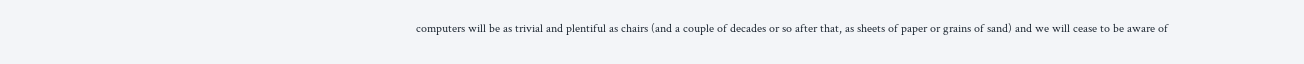computers will be as trivial and plentiful as chairs (and a couple of decades or so after that, as sheets of paper or grains of sand) and we will cease to be aware of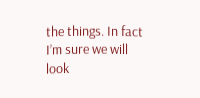the things. In fact I’m sure we will look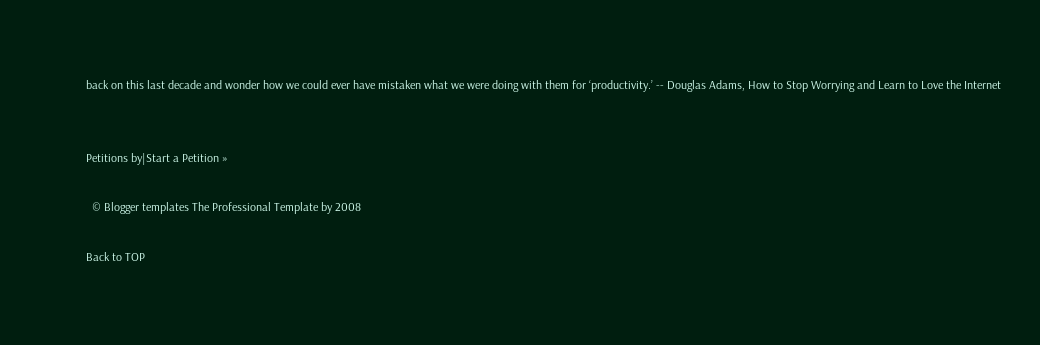back on this last decade and wonder how we could ever have mistaken what we were doing with them for ‘productivity.’ -- Douglas Adams, How to Stop Worrying and Learn to Love the Internet


Petitions by|Start a Petition »

  © Blogger templates The Professional Template by 2008

Back to TOP